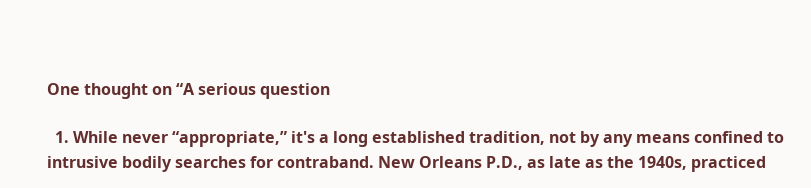One thought on “A serious question

  1. While never “appropriate,” it's a long established tradition, not by any means confined to intrusive bodily searches for contraband. New Orleans P.D., as late as the 1940s, practiced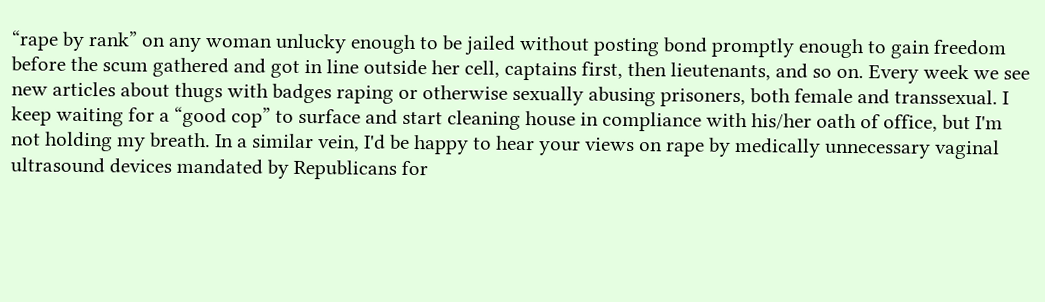“rape by rank” on any woman unlucky enough to be jailed without posting bond promptly enough to gain freedom before the scum gathered and got in line outside her cell, captains first, then lieutenants, and so on. Every week we see new articles about thugs with badges raping or otherwise sexually abusing prisoners, both female and transsexual. I keep waiting for a “good cop” to surface and start cleaning house in compliance with his/her oath of office, but I'm not holding my breath. In a similar vein, I'd be happy to hear your views on rape by medically unnecessary vaginal ultrasound devices mandated by Republicans for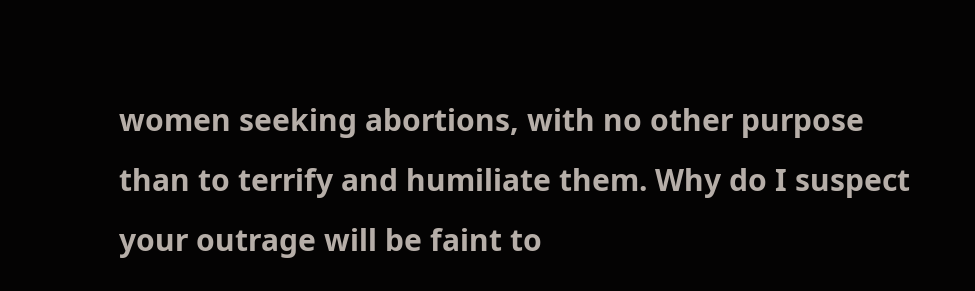women seeking abortions, with no other purpose than to terrify and humiliate them. Why do I suspect your outrage will be faint to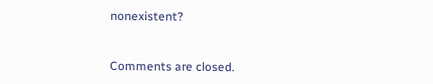nonexistent?


Comments are closed.